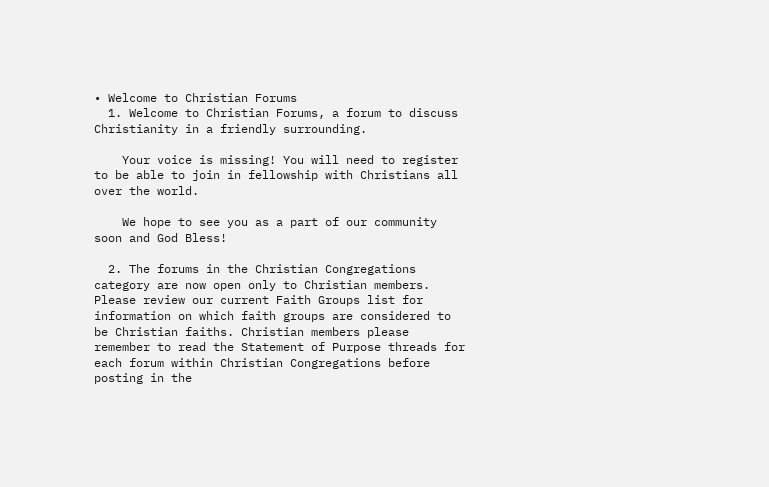• Welcome to Christian Forums
  1. Welcome to Christian Forums, a forum to discuss Christianity in a friendly surrounding.

    Your voice is missing! You will need to register to be able to join in fellowship with Christians all over the world.

    We hope to see you as a part of our community soon and God Bless!

  2. The forums in the Christian Congregations category are now open only to Christian members. Please review our current Faith Groups list for information on which faith groups are considered to be Christian faiths. Christian members please remember to read the Statement of Purpose threads for each forum within Christian Congregations before posting in the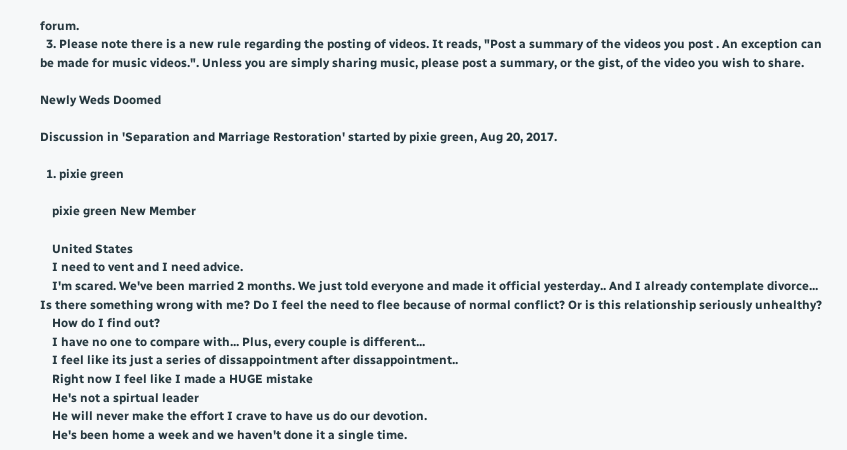forum.
  3. Please note there is a new rule regarding the posting of videos. It reads, "Post a summary of the videos you post . An exception can be made for music videos.". Unless you are simply sharing music, please post a summary, or the gist, of the video you wish to share.

Newly Weds Doomed

Discussion in 'Separation and Marriage Restoration' started by pixie green, Aug 20, 2017.

  1. pixie green

    pixie green New Member

    United States
    I need to vent and I need advice.
    I'm scared. We've been married 2 months. We just told everyone and made it official yesterday.. And I already contemplate divorce... Is there something wrong with me? Do I feel the need to flee because of normal conflict? Or is this relationship seriously unhealthy?
    How do I find out?
    I have no one to compare with... Plus, every couple is different...
    I feel like its just a series of dissappointment after dissappointment..
    Right now I feel like I made a HUGE mistake
    He's not a spirtual leader
    He will never make the effort I crave to have us do our devotion.
    He's been home a week and we haven't done it a single time.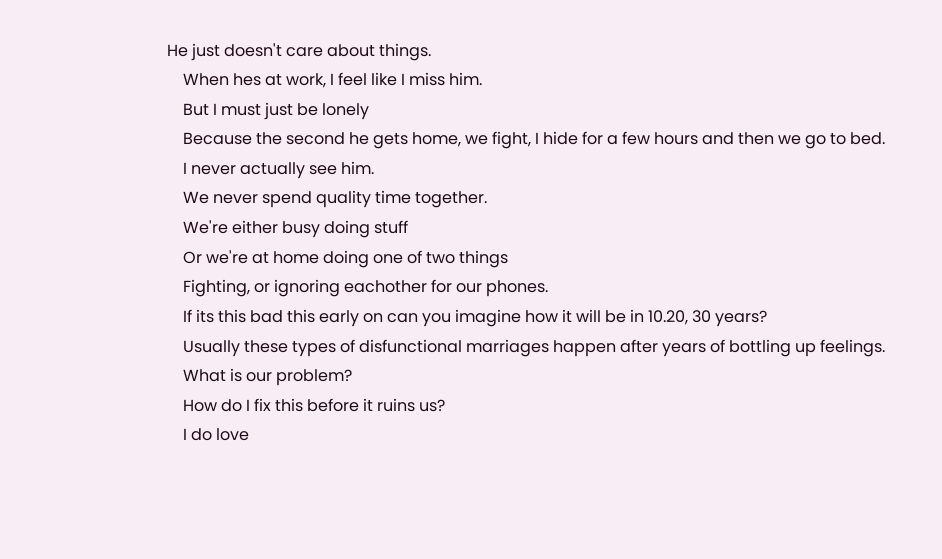He just doesn't care about things.
    When hes at work, I feel like I miss him.
    But I must just be lonely
    Because the second he gets home, we fight, I hide for a few hours and then we go to bed.
    I never actually see him.
    We never spend quality time together.
    We're either busy doing stuff
    Or we're at home doing one of two things
    Fighting, or ignoring eachother for our phones.
    If its this bad this early on can you imagine how it will be in 10.20, 30 years?
    Usually these types of disfunctional marriages happen after years of bottling up feelings.
    What is our problem?
    How do I fix this before it ruins us?
    I do love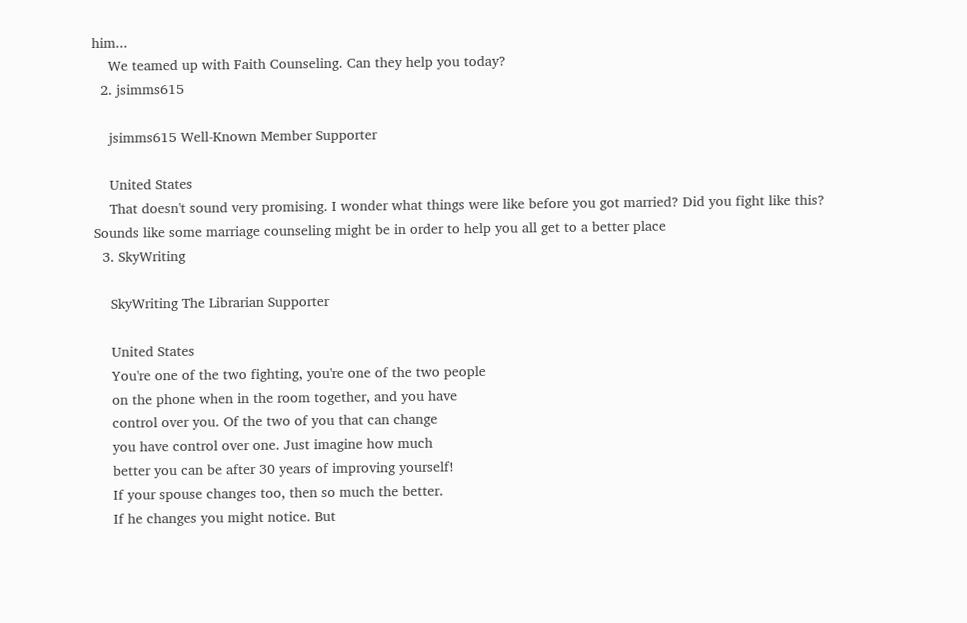him...
    We teamed up with Faith Counseling. Can they help you today?
  2. jsimms615

    jsimms615 Well-Known Member Supporter

    United States
    That doesn't sound very promising. I wonder what things were like before you got married? Did you fight like this? Sounds like some marriage counseling might be in order to help you all get to a better place
  3. SkyWriting

    SkyWriting The Librarian Supporter

    United States
    You're one of the two fighting, you're one of the two people
    on the phone when in the room together, and you have
    control over you. Of the two of you that can change
    you have control over one. Just imagine how much
    better you can be after 30 years of improving yourself!
    If your spouse changes too, then so much the better.
    If he changes you might notice. But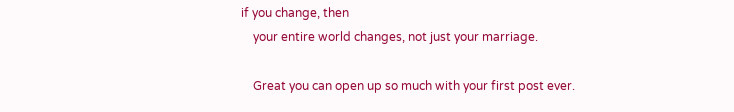if you change, then
    your entire world changes, not just your marriage.

    Great you can open up so much with your first post ever.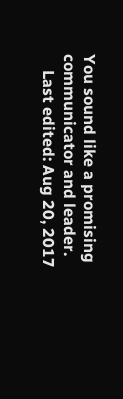You sound like a promising communicator and leader.
    Last edited: Aug 20, 2017